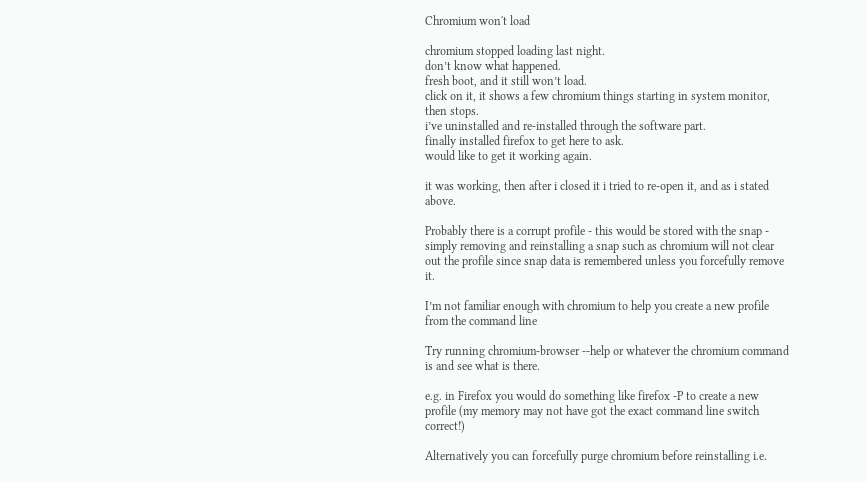Chromium won't load

chromium stopped loading last night.
don’t know what happened.
fresh boot, and it still won’t load.
click on it, it shows a few chromium things starting in system monitor, then stops.
i’ve uninstalled and re-installed through the software part.
finally installed firefox to get here to ask.
would like to get it working again.

it was working, then after i closed it i tried to re-open it, and as i stated above.

Probably there is a corrupt profile - this would be stored with the snap - simply removing and reinstalling a snap such as chromium will not clear out the profile since snap data is remembered unless you forcefully remove it.

I’m not familiar enough with chromium to help you create a new profile from the command line

Try running chromium-browser --help or whatever the chromium command is and see what is there.

e.g. in Firefox you would do something like firefox -P to create a new profile (my memory may not have got the exact command line switch correct!)

Alternatively you can forcefully purge chromium before reinstalling i.e.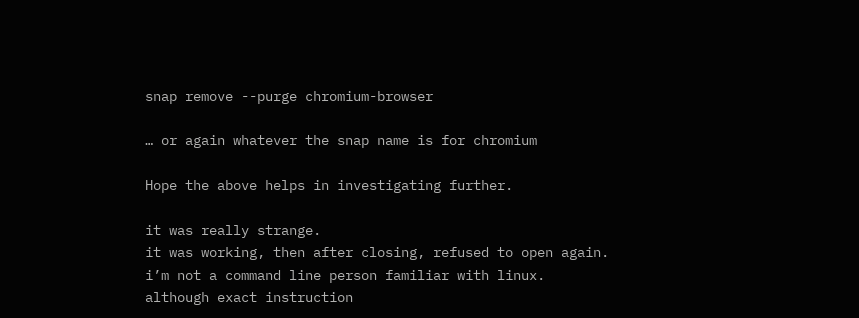snap remove --purge chromium-browser

… or again whatever the snap name is for chromium

Hope the above helps in investigating further.

it was really strange.
it was working, then after closing, refused to open again.
i’m not a command line person familiar with linux.
although exact instruction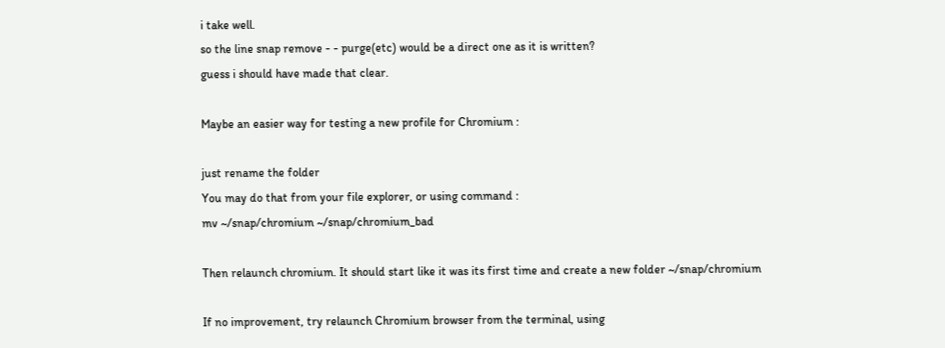i take well.
so the line snap remove - - purge(etc) would be a direct one as it is written?
guess i should have made that clear.

Maybe an easier way for testing a new profile for Chromium :

just rename the folder
You may do that from your file explorer, or using command :
mv ~/snap/chromium ~/snap/chromium_bad

Then relaunch chromium. It should start like it was its first time and create a new folder ~/snap/chromium

If no improvement, try relaunch Chromium browser from the terminal, using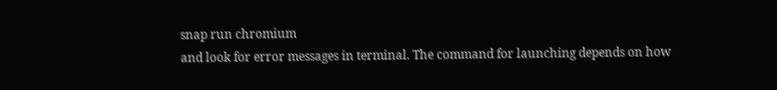snap run chromium
and look for error messages in terminal. The command for launching depends on how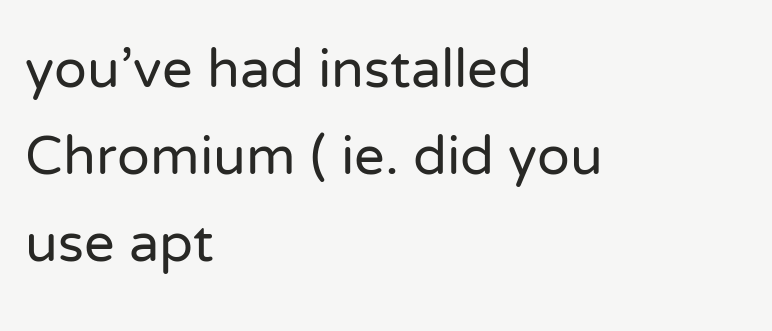you’ve had installed Chromium ( ie. did you use apt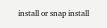install or snap install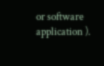or software application ).